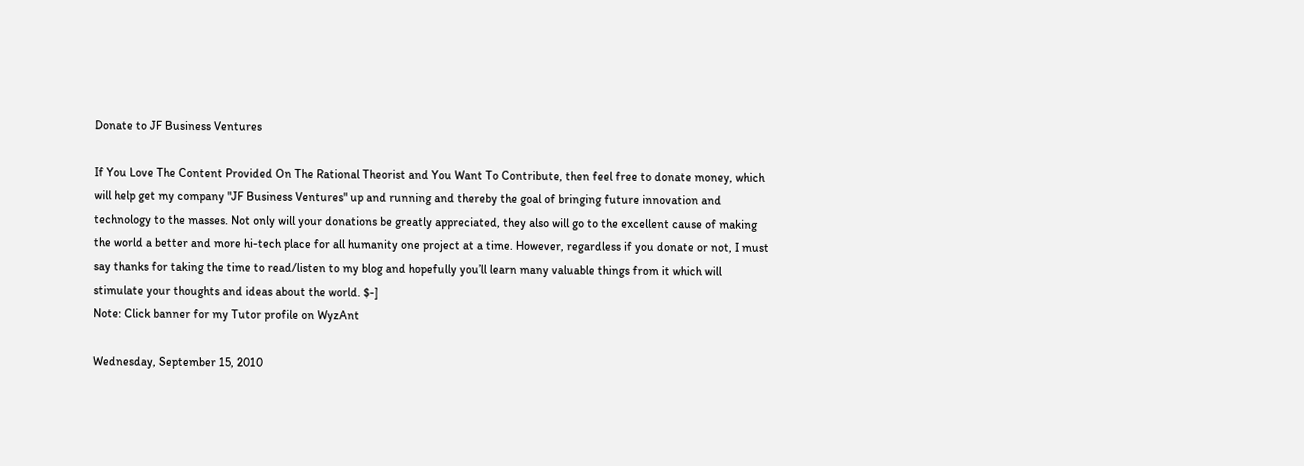Donate to JF Business Ventures

If You Love The Content Provided On The Rational Theorist and You Want To Contribute, then feel free to donate money, which will help get my company "JF Business Ventures" up and running and thereby the goal of bringing future innovation and technology to the masses. Not only will your donations be greatly appreciated, they also will go to the excellent cause of making the world a better and more hi-tech place for all humanity one project at a time. However, regardless if you donate or not, I must say thanks for taking the time to read/listen to my blog and hopefully you’ll learn many valuable things from it which will stimulate your thoughts and ideas about the world. $-]
Note: Click banner for my Tutor profile on WyzAnt

Wednesday, September 15, 2010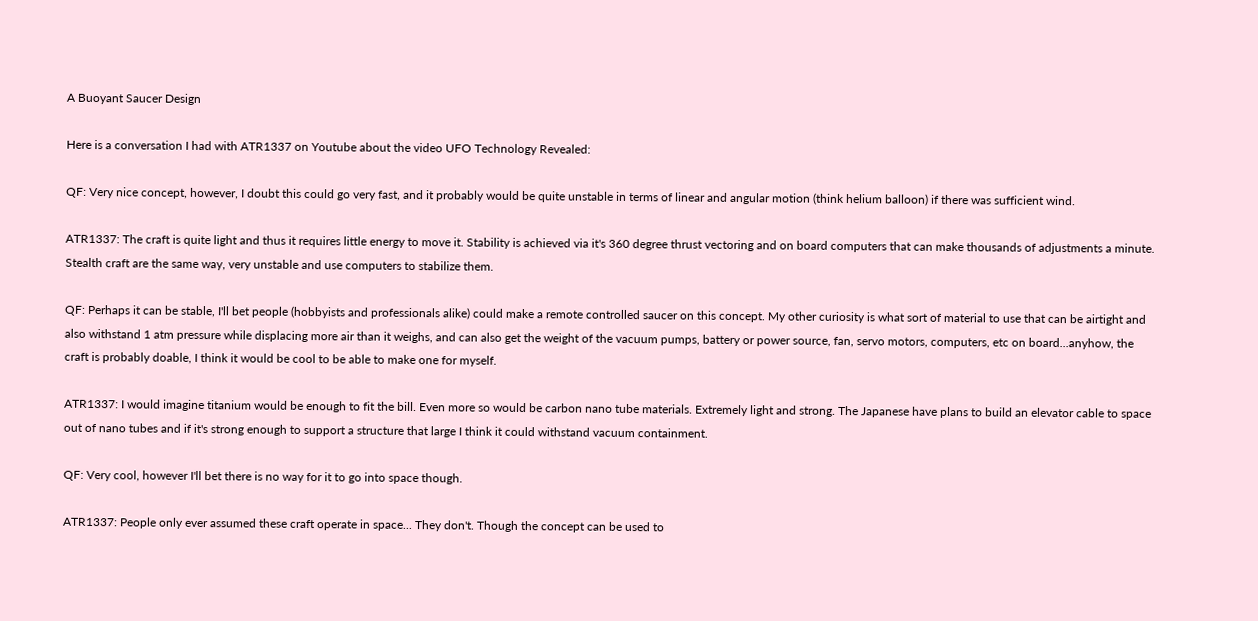A Buoyant Saucer Design

Here is a conversation I had with ATR1337 on Youtube about the video UFO Technology Revealed:

QF: Very nice concept, however, I doubt this could go very fast, and it probably would be quite unstable in terms of linear and angular motion (think helium balloon) if there was sufficient wind.

ATR1337: The craft is quite light and thus it requires little energy to move it. Stability is achieved via it's 360 degree thrust vectoring and on board computers that can make thousands of adjustments a minute. Stealth craft are the same way, very unstable and use computers to stabilize them.

QF: Perhaps it can be stable, I'll bet people (hobbyists and professionals alike) could make a remote controlled saucer on this concept. My other curiosity is what sort of material to use that can be airtight and also withstand 1 atm pressure while displacing more air than it weighs, and can also get the weight of the vacuum pumps, battery or power source, fan, servo motors, computers, etc on board...anyhow, the craft is probably doable, I think it would be cool to be able to make one for myself.

ATR1337: I would imagine titanium would be enough to fit the bill. Even more so would be carbon nano tube materials. Extremely light and strong. The Japanese have plans to build an elevator cable to space out of nano tubes and if it's strong enough to support a structure that large I think it could withstand vacuum containment.

QF: Very cool, however I'll bet there is no way for it to go into space though.

ATR1337: People only ever assumed these craft operate in space... They don't. Though the concept can be used to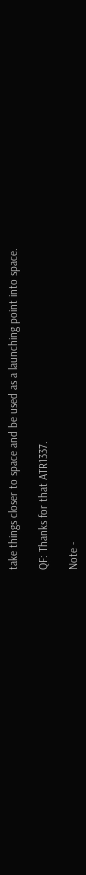take things closer to space and be used as a launching point into space.

QF: Thanks for that ATR1337.

Note -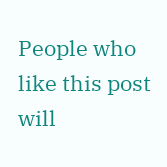People who like this post will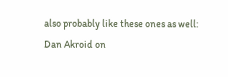also probably like these ones as well:
Dan Akroid on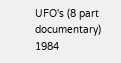UFO's (8 part documentary)
1984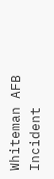Whiteman AFB Incident